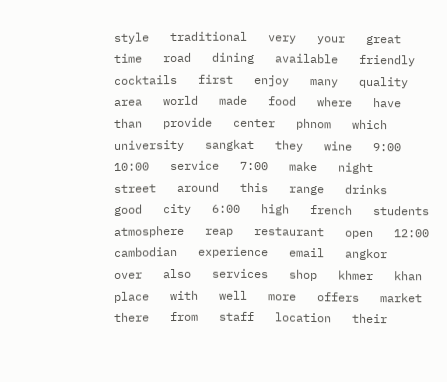style   traditional   very   your   great   time   road   dining   available   friendly   cocktails   first   enjoy   many   quality   area   world   made   food   where   have   than   provide   center   phnom   which   university   sangkat   they   wine   9:00   10:00   service   7:00   make   night   street   around   this   range   drinks   good   city   6:00   high   french   students   atmosphere   reap   restaurant   open   12:00   cambodian   experience   email   angkor   over   also   services   shop   khmer   khan   place   with   well   more   offers   market   there   from   staff   location   their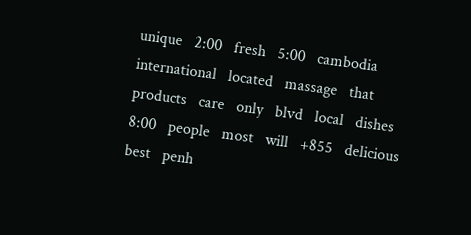unique   2:00   fresh   5:00   cambodia   international   located   massage   that   products   care   only   blvd   local   dishes   8:00   people   most   will   +855   delicious   best   penh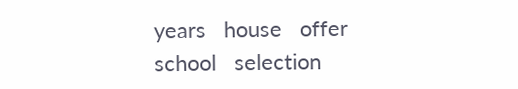years   house   offer   school   selection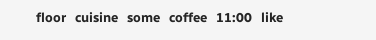floor   cuisine   some   coffee   11:00   like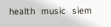health   music   siem